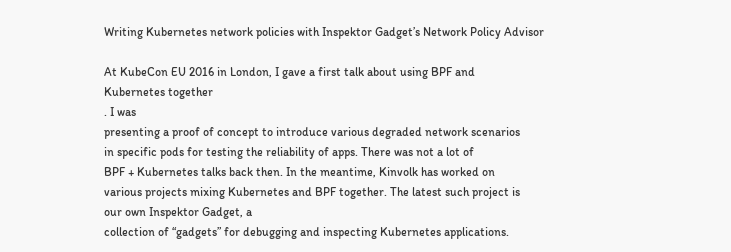Writing Kubernetes network policies with Inspektor Gadget’s Network Policy Advisor

At KubeCon EU 2016 in London, I gave a first talk about using BPF and
Kubernetes together
. I was
presenting a proof of concept to introduce various degraded network scenarios
in specific pods for testing the reliability of apps. There was not a lot of
BPF + Kubernetes talks back then. In the meantime, Kinvolk has worked on
various projects mixing Kubernetes and BPF together. The latest such project is
our own Inspektor Gadget, a
collection of “gadgets” for debugging and inspecting Kubernetes applications.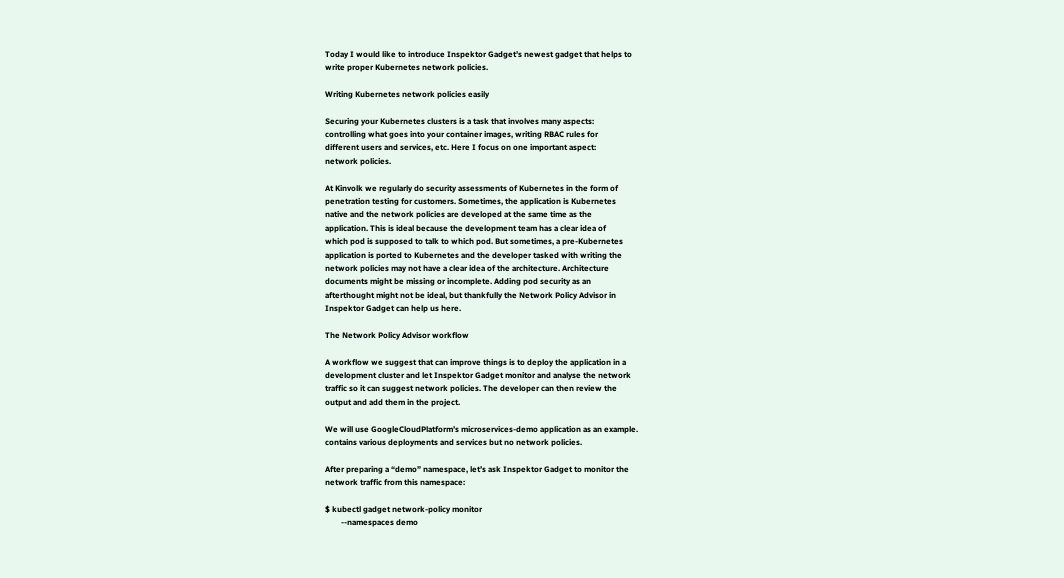Today I would like to introduce Inspektor Gadget’s newest gadget that helps to
write proper Kubernetes network policies.

Writing Kubernetes network policies easily

Securing your Kubernetes clusters is a task that involves many aspects:
controlling what goes into your container images, writing RBAC rules for
different users and services, etc. Here I focus on one important aspect:
network policies.

At Kinvolk we regularly do security assessments of Kubernetes in the form of
penetration testing for customers. Sometimes, the application is Kubernetes
native and the network policies are developed at the same time as the
application. This is ideal because the development team has a clear idea of
which pod is supposed to talk to which pod. But sometimes, a pre-Kubernetes
application is ported to Kubernetes and the developer tasked with writing the
network policies may not have a clear idea of the architecture. Architecture
documents might be missing or incomplete. Adding pod security as an
afterthought might not be ideal, but thankfully the Network Policy Advisor in
Inspektor Gadget can help us here.

The Network Policy Advisor workflow

A workflow we suggest that can improve things is to deploy the application in a
development cluster and let Inspektor Gadget monitor and analyse the network
traffic so it can suggest network policies. The developer can then review the
output and add them in the project.

We will use GoogleCloudPlatform’s microservices-demo application as an example.
contains various deployments and services but no network policies.

After preparing a “demo” namespace, let’s ask Inspektor Gadget to monitor the
network traffic from this namespace:

$ kubectl gadget network-policy monitor
        --namespaces demo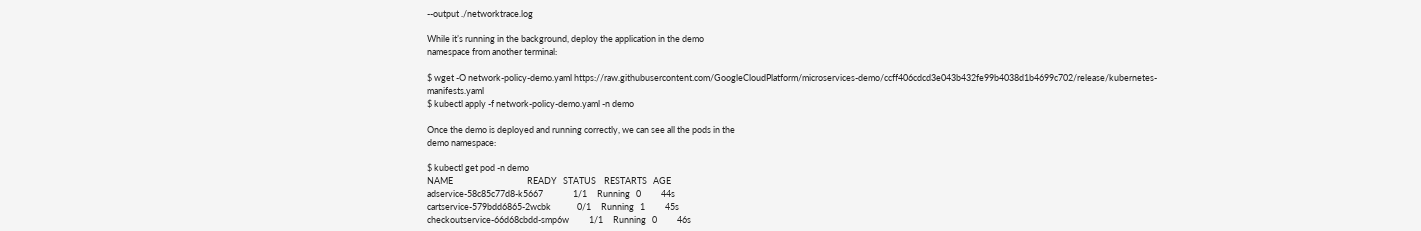--output ./networktrace.log

While it’s running in the background, deploy the application in the demo
namespace from another terminal:

$ wget -O network-policy-demo.yaml https://raw.githubusercontent.com/GoogleCloudPlatform/microservices-demo/ccff406cdcd3e043b432fe99b4038d1b4699c702/release/kubernetes-manifests.yaml
$ kubectl apply -f network-policy-demo.yaml -n demo

Once the demo is deployed and running correctly, we can see all the pods in the
demo namespace:

$ kubectl get pod -n demo
NAME                                     READY   STATUS    RESTARTS   AGE
adservice-58c85c77d8-k5667               1/1     Running   0          44s
cartservice-579bdd6865-2wcbk             0/1     Running   1          45s
checkoutservice-66d68cbdd-smp6w          1/1     Running   0          46s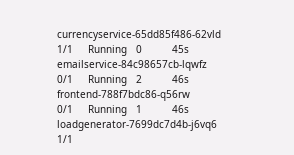currencyservice-65dd85f486-62vld         1/1     Running   0          45s
emailservice-84c98657cb-lqwfz            0/1     Running   2          46s
frontend-788f7bdc86-q56rw                0/1     Running   1          46s
loadgenerator-7699dc7d4b-j6vq6           1/1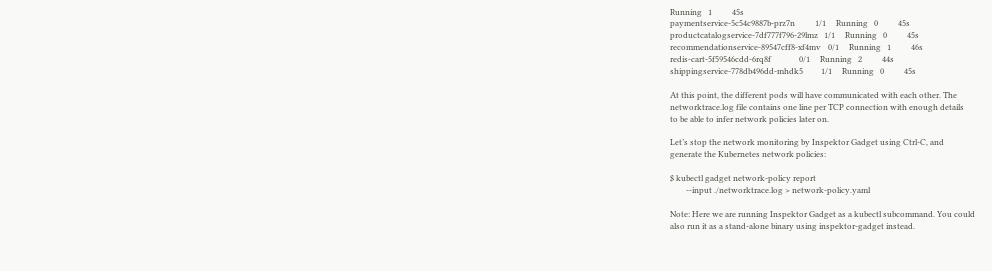Running   1          45s
paymentservice-5c54c9887b-prz7n          1/1     Running   0          45s
productcatalogservice-7df777f796-29lmz   1/1     Running   0          45s
recommendationservice-89547cff8-xf4mv    0/1     Running   1          46s
redis-cart-5f59546cdd-6rq8f              0/1     Running   2          44s
shippingservice-778db496dd-mhdk5         1/1     Running   0          45s

At this point, the different pods will have communicated with each other. The
networktrace.log file contains one line per TCP connection with enough details
to be able to infer network policies later on.

Let’s stop the network monitoring by Inspektor Gadget using Ctrl-C, and
generate the Kubernetes network policies:

$ kubectl gadget network-policy report
        --input ./networktrace.log > network-policy.yaml

Note: Here we are running Inspektor Gadget as a kubectl subcommand. You could
also run it as a stand-alone binary using inspektor-gadget instead.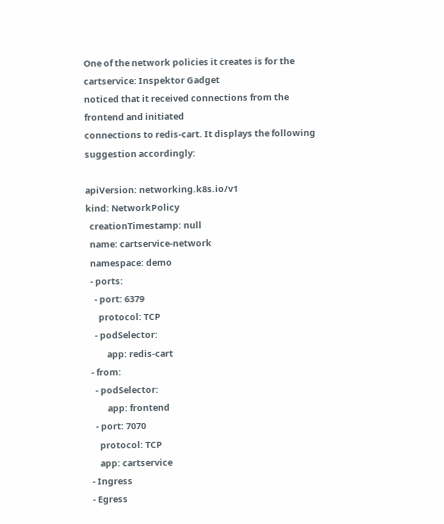One of the network policies it creates is for the cartservice: Inspektor Gadget
noticed that it received connections from the frontend and initiated
connections to redis-cart. It displays the following suggestion accordingly:

apiVersion: networking.k8s.io/v1
kind: NetworkPolicy
  creationTimestamp: null
  name: cartservice-network
  namespace: demo
  - ports:
    - port: 6379
      protocol: TCP
    - podSelector:
          app: redis-cart
  - from:
    - podSelector:
          app: frontend
    - port: 7070
      protocol: TCP
      app: cartservice
  - Ingress
  - Egress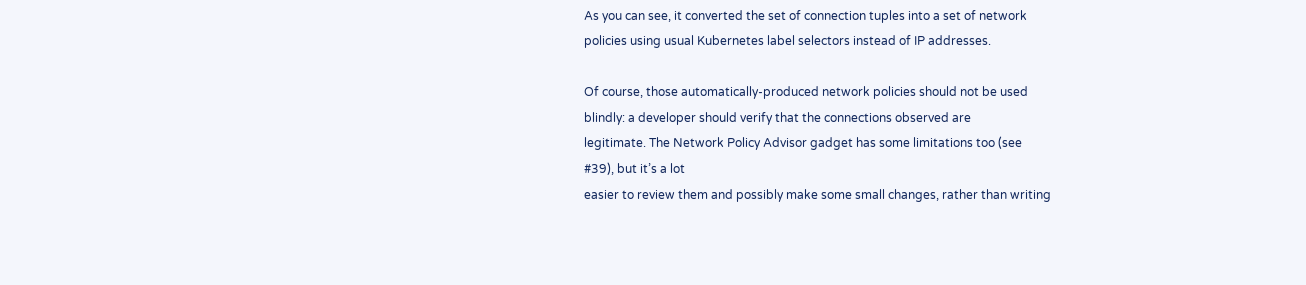As you can see, it converted the set of connection tuples into a set of network
policies using usual Kubernetes label selectors instead of IP addresses.

Of course, those automatically-produced network policies should not be used
blindly: a developer should verify that the connections observed are
legitimate. The Network Policy Advisor gadget has some limitations too (see
#39), but it’s a lot
easier to review them and possibly make some small changes, rather than writing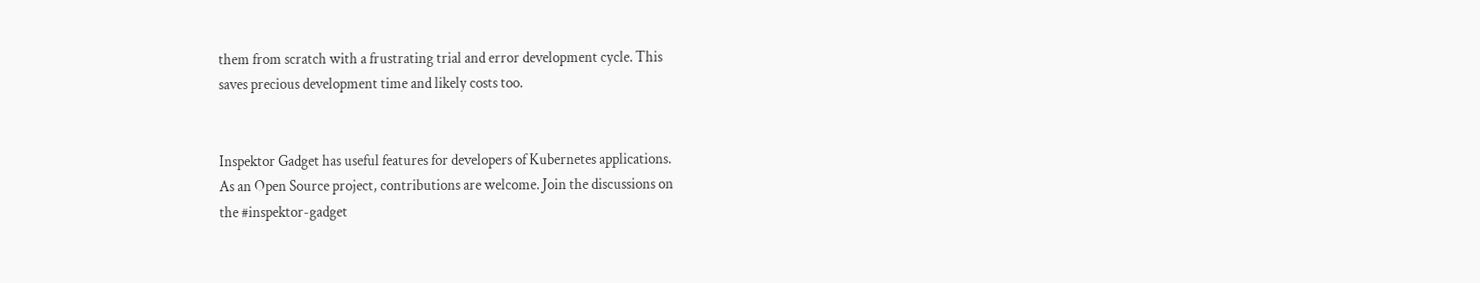them from scratch with a frustrating trial and error development cycle. This
saves precious development time and likely costs too.


Inspektor Gadget has useful features for developers of Kubernetes applications.
As an Open Source project, contributions are welcome. Join the discussions on
the #inspektor-gadget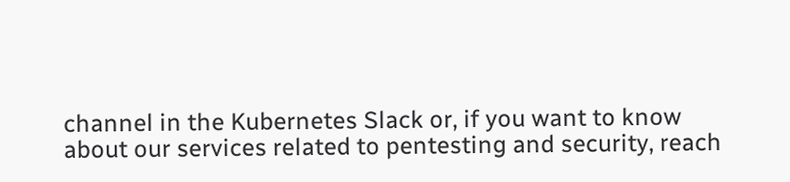channel in the Kubernetes Slack or, if you want to know
about our services related to pentesting and security, reach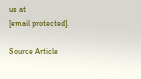us at
[email protected].

Source Article